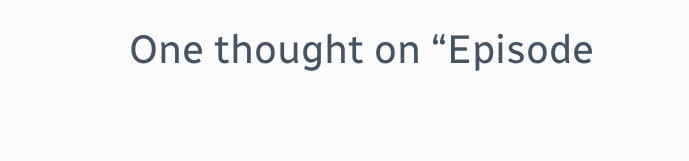One thought on “Episode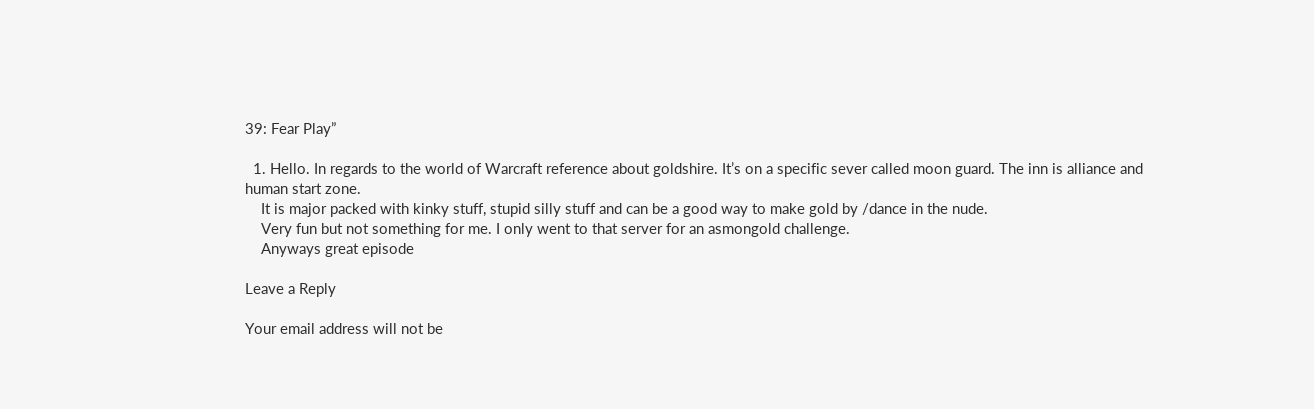39: Fear Play”

  1. Hello. In regards to the world of Warcraft reference about goldshire. It’s on a specific sever called moon guard. The inn is alliance and human start zone.
    It is major packed with kinky stuff, stupid silly stuff and can be a good way to make gold by /dance in the nude.
    Very fun but not something for me. I only went to that server for an asmongold challenge.
    Anyways great episode

Leave a Reply

Your email address will not be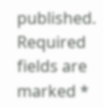published. Required fields are marked *